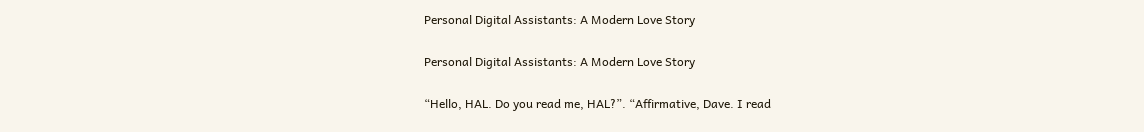Personal Digital Assistants: A Modern Love Story

Personal Digital Assistants: A Modern Love Story

“Hello, HAL. Do you read me, HAL?”. “Affirmative, Dave. I read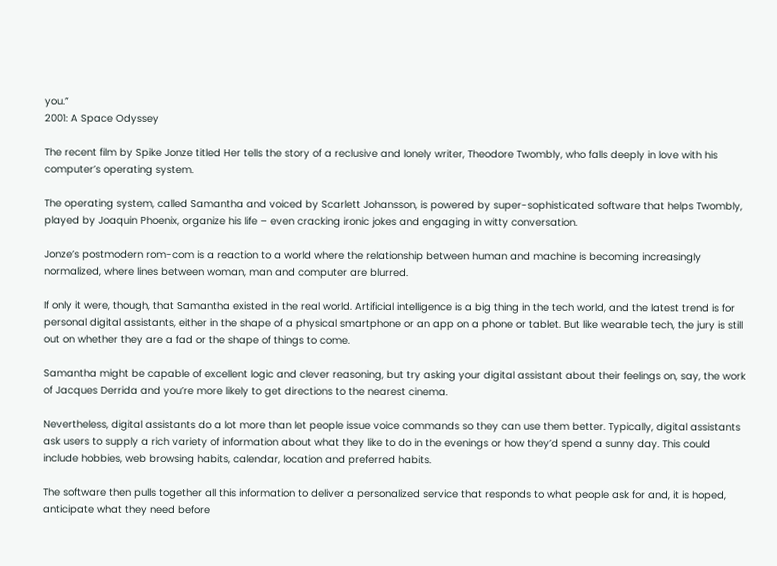you.”
2001: A Space Odyssey

The recent film by Spike Jonze titled Her tells the story of a reclusive and lonely writer, Theodore Twombly, who falls deeply in love with his computer’s operating system.

The operating system, called Samantha and voiced by Scarlett Johansson, is powered by super-sophisticated software that helps Twombly, played by Joaquin Phoenix, organize his life – even cracking ironic jokes and engaging in witty conversation.

Jonze’s postmodern rom-com is a reaction to a world where the relationship between human and machine is becoming increasingly normalized, where lines between woman, man and computer are blurred.

If only it were, though, that Samantha existed in the real world. Artificial intelligence is a big thing in the tech world, and the latest trend is for personal digital assistants, either in the shape of a physical smartphone or an app on a phone or tablet. But like wearable tech, the jury is still out on whether they are a fad or the shape of things to come.

Samantha might be capable of excellent logic and clever reasoning, but try asking your digital assistant about their feelings on, say, the work of Jacques Derrida and you’re more likely to get directions to the nearest cinema.

Nevertheless, digital assistants do a lot more than let people issue voice commands so they can use them better. Typically, digital assistants ask users to supply a rich variety of information about what they like to do in the evenings or how they’d spend a sunny day. This could include hobbies, web browsing habits, calendar, location and preferred habits.

The software then pulls together all this information to deliver a personalized service that responds to what people ask for and, it is hoped, anticipate what they need before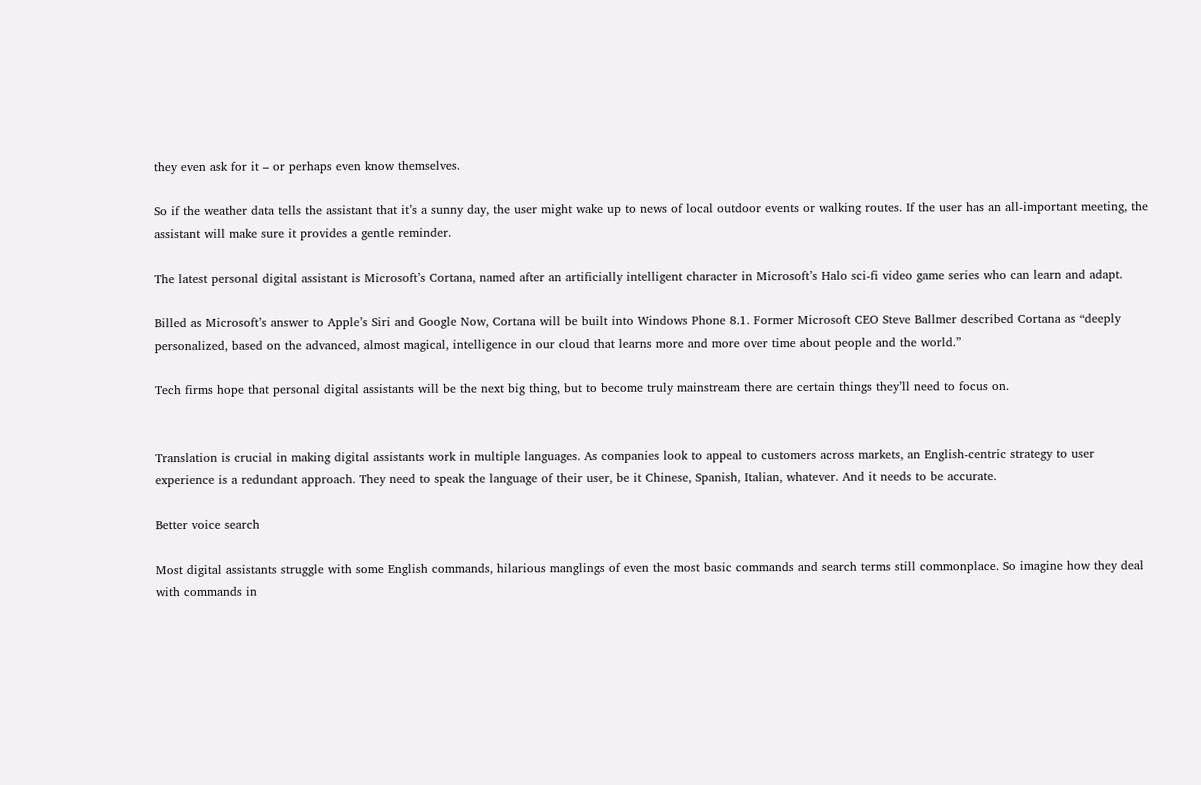they even ask for it – or perhaps even know themselves.

So if the weather data tells the assistant that it’s a sunny day, the user might wake up to news of local outdoor events or walking routes. If the user has an all-important meeting, the assistant will make sure it provides a gentle reminder.

The latest personal digital assistant is Microsoft’s Cortana, named after an artificially intelligent character in Microsoft’s Halo sci-fi video game series who can learn and adapt.

Billed as Microsoft’s answer to Apple’s Siri and Google Now, Cortana will be built into Windows Phone 8.1. Former Microsoft CEO Steve Ballmer described Cortana as “deeply personalized, based on the advanced, almost magical, intelligence in our cloud that learns more and more over time about people and the world.”

Tech firms hope that personal digital assistants will be the next big thing, but to become truly mainstream there are certain things they’ll need to focus on.


Translation is crucial in making digital assistants work in multiple languages. As companies look to appeal to customers across markets, an English-centric strategy to user experience is a redundant approach. They need to speak the language of their user, be it Chinese, Spanish, Italian, whatever. And it needs to be accurate.

Better voice search

Most digital assistants struggle with some English commands, hilarious manglings of even the most basic commands and search terms still commonplace. So imagine how they deal with commands in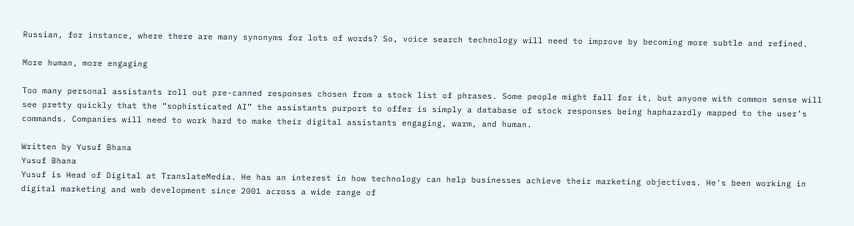Russian, for instance, where there are many synonyms for lots of words? So, voice search technology will need to improve by becoming more subtle and refined.

More human, more engaging

Too many personal assistants roll out pre-canned responses chosen from a stock list of phrases. Some people might fall for it, but anyone with common sense will see pretty quickly that the “sophisticated AI” the assistants purport to offer is simply a database of stock responses being haphazardly mapped to the user’s commands. Companies will need to work hard to make their digital assistants engaging, warm, and human.

Written by Yusuf Bhana
Yusuf Bhana
Yusuf is Head of Digital at TranslateMedia. He has an interest in how technology can help businesses achieve their marketing objectives. He's been working in digital marketing and web development since 2001 across a wide range of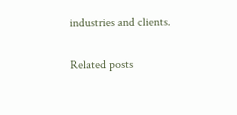industries and clients.

Related posts